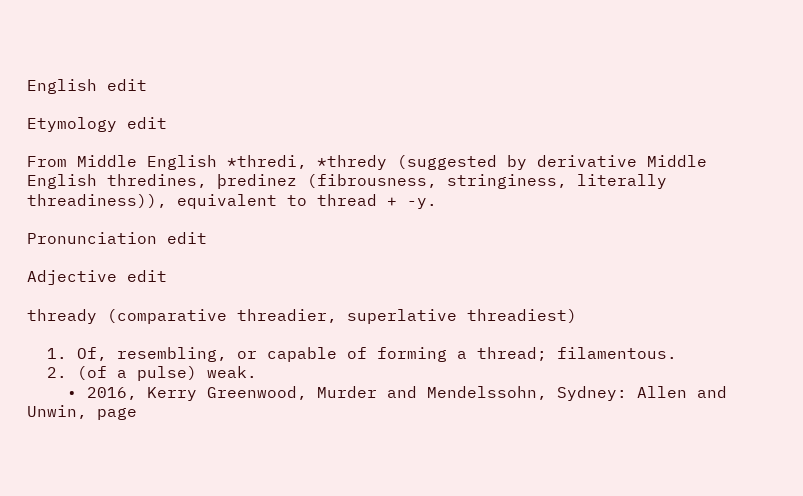English edit

Etymology edit

From Middle English *thredi, *thredy (suggested by derivative Middle English thredines, þredinez (fibrousness, stringiness, literally threadiness)), equivalent to thread + -y.

Pronunciation edit

Adjective edit

thready (comparative threadier, superlative threadiest)

  1. Of, resembling, or capable of forming a thread; filamentous.
  2. (of a pulse) weak.
    • 2016, Kerry Greenwood, Murder and Mendelssohn, Sydney: Allen and Unwin, page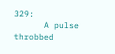329:
      A pulse throbbed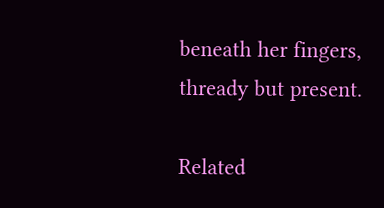beneath her fingers, thready but present.

Related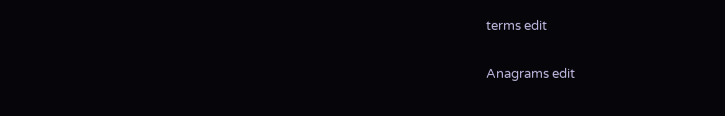terms edit

Anagrams edit